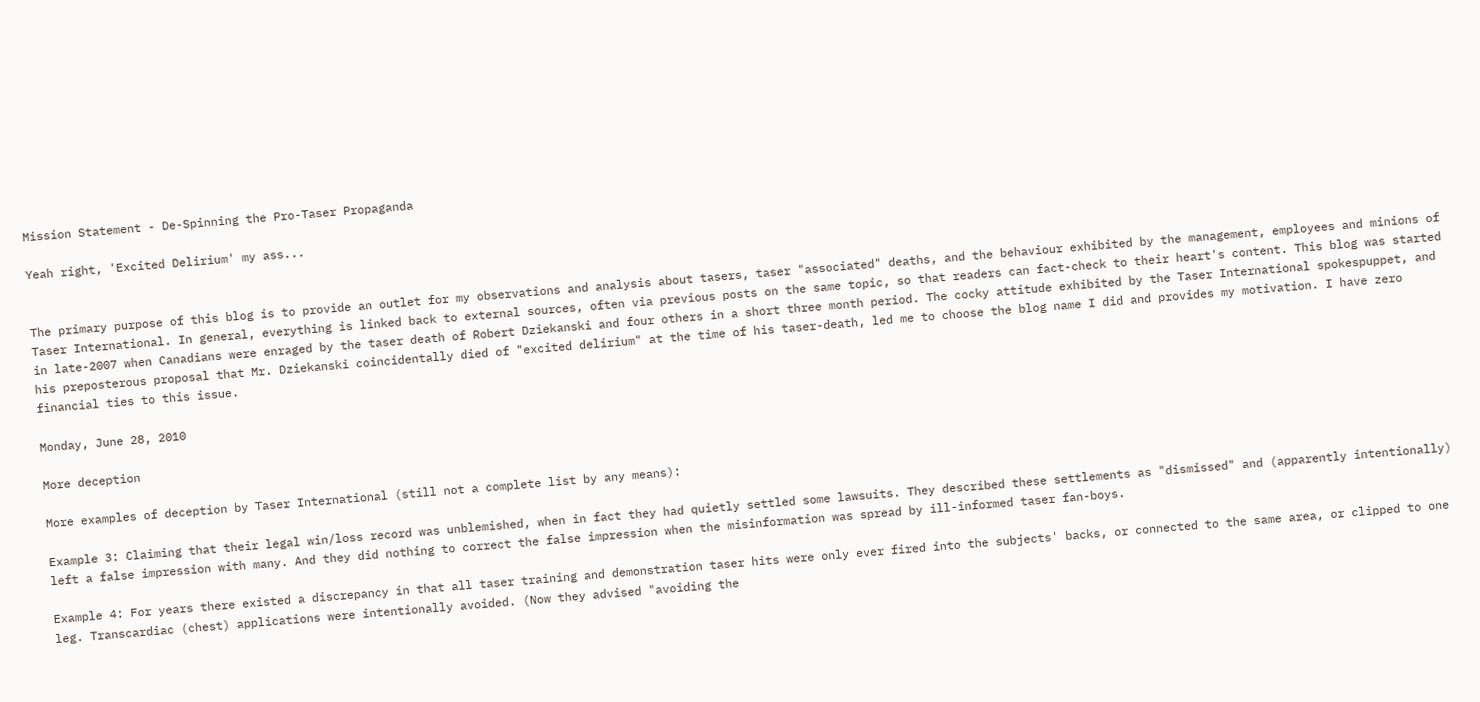Mission Statement - De-Spinning the Pro-Taser Propaganda

Yeah right, 'Excited Delirium' my ass...


The primary purpose of this blog is to provide an outlet for my observations and analysis about tasers, taser "associated" deaths, and the behaviour exhibited by the management, employees and minions of Taser International. In general, everything is linked back to external sources, often via previous posts on the same topic, so that readers can fact-check to their heart's content. This blog was started in late-2007 when Canadians were enraged by the taser death of Robert Dziekanski and four others in a short three month period. The cocky attitude exhibited by the Taser International spokespuppet, and his preposterous proposal that Mr. Dziekanski coincidentally died of "excited delirium" at the time of his taser-death, led me to choose the blog name I did and provides my motivation. I have zero financial ties to this issue.

Monday, June 28, 2010

More deception

More examples of deception by Taser International (still not a complete list by any means):

Example 3: Claiming that their legal win/loss record was unblemished, when in fact they had quietly settled some lawsuits. They described these settlements as "dismissed" and (apparently intentionally) left a false impression with many. And they did nothing to correct the false impression when the misinformation was spread by ill-informed taser fan-boys.

Example 4: For years there existed a discrepancy in that all taser training and demonstration taser hits were only ever fired into the subjects' backs, or connected to the same area, or clipped to one leg. Transcardiac (chest) applications were intentionally avoided. (Now they advised "avoiding the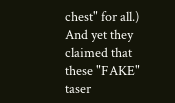chest" for all.) And yet they claimed that these "FAKE" taser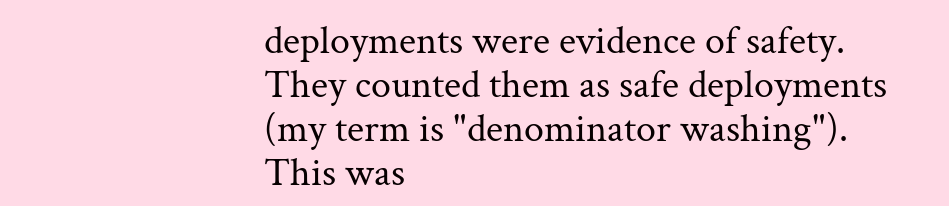deployments were evidence of safety. They counted them as safe deployments (my term is "denominator washing"). This was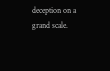deception on a grand scale.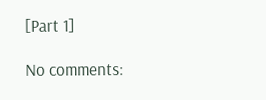[Part 1]

No comments: